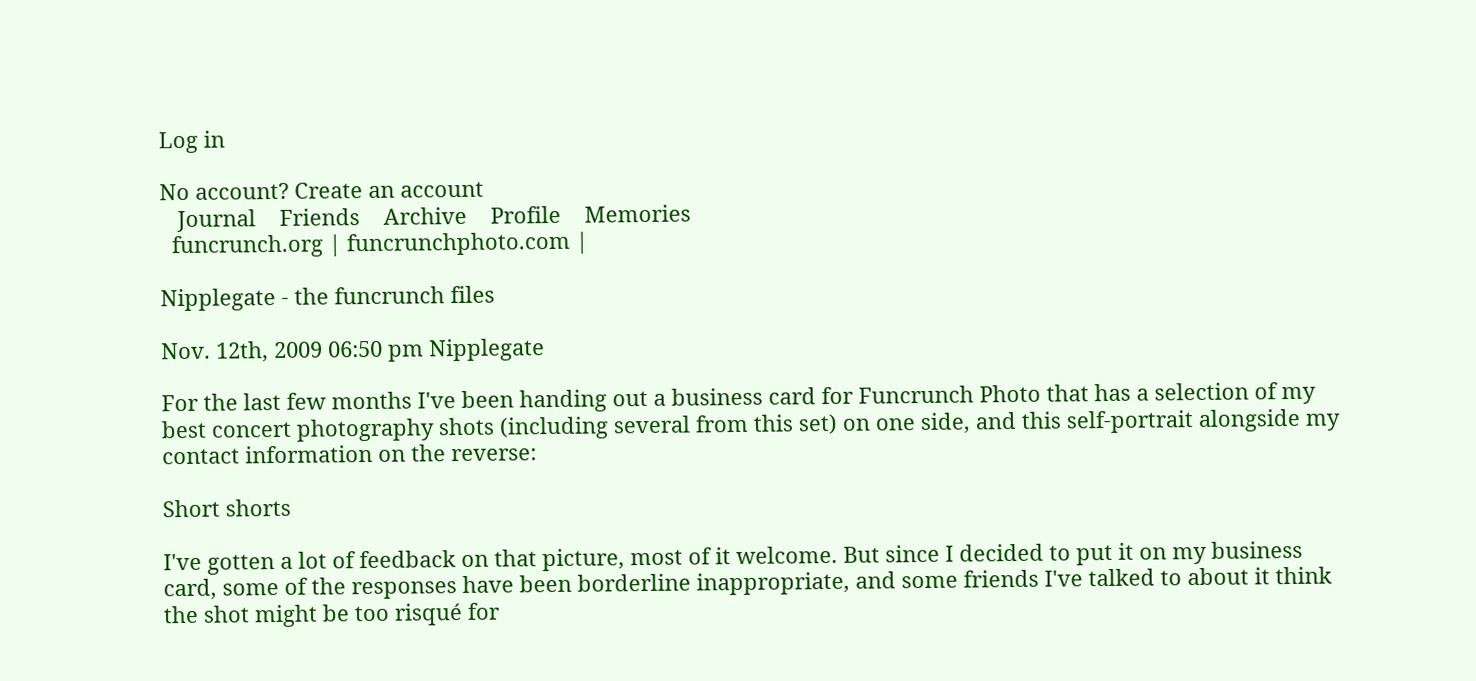Log in

No account? Create an account
   Journal    Friends    Archive    Profile    Memories
  funcrunch.org | funcrunchphoto.com |

Nipplegate - the funcrunch files

Nov. 12th, 2009 06:50 pm Nipplegate

For the last few months I've been handing out a business card for Funcrunch Photo that has a selection of my best concert photography shots (including several from this set) on one side, and this self-portrait alongside my contact information on the reverse:

Short shorts

I've gotten a lot of feedback on that picture, most of it welcome. But since I decided to put it on my business card, some of the responses have been borderline inappropriate, and some friends I've talked to about it think the shot might be too risqué for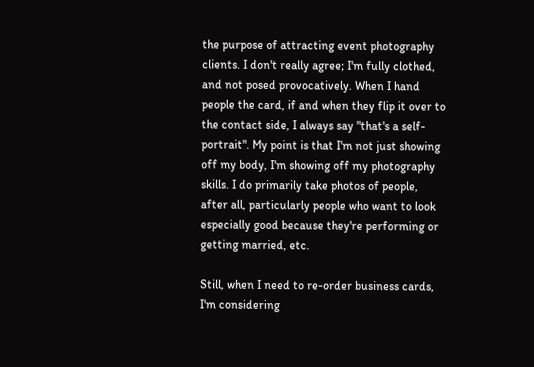the purpose of attracting event photography clients. I don't really agree; I'm fully clothed, and not posed provocatively. When I hand people the card, if and when they flip it over to the contact side, I always say "that's a self-portrait". My point is that I'm not just showing off my body, I'm showing off my photography skills. I do primarily take photos of people, after all, particularly people who want to look especially good because they're performing or getting married, etc.

Still, when I need to re-order business cards, I'm considering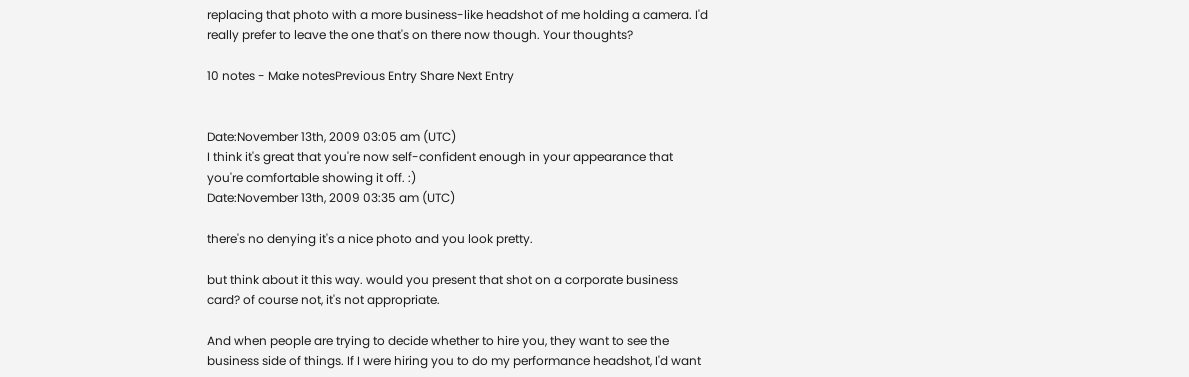replacing that photo with a more business-like headshot of me holding a camera. I'd really prefer to leave the one that's on there now though. Your thoughts?

10 notes - Make notesPrevious Entry Share Next Entry


Date:November 13th, 2009 03:05 am (UTC)
I think it's great that you're now self-confident enough in your appearance that you're comfortable showing it off. :)
Date:November 13th, 2009 03:35 am (UTC)

there's no denying it's a nice photo and you look pretty.

but think about it this way. would you present that shot on a corporate business card? of course not, it's not appropriate.

And when people are trying to decide whether to hire you, they want to see the business side of things. If I were hiring you to do my performance headshot, I'd want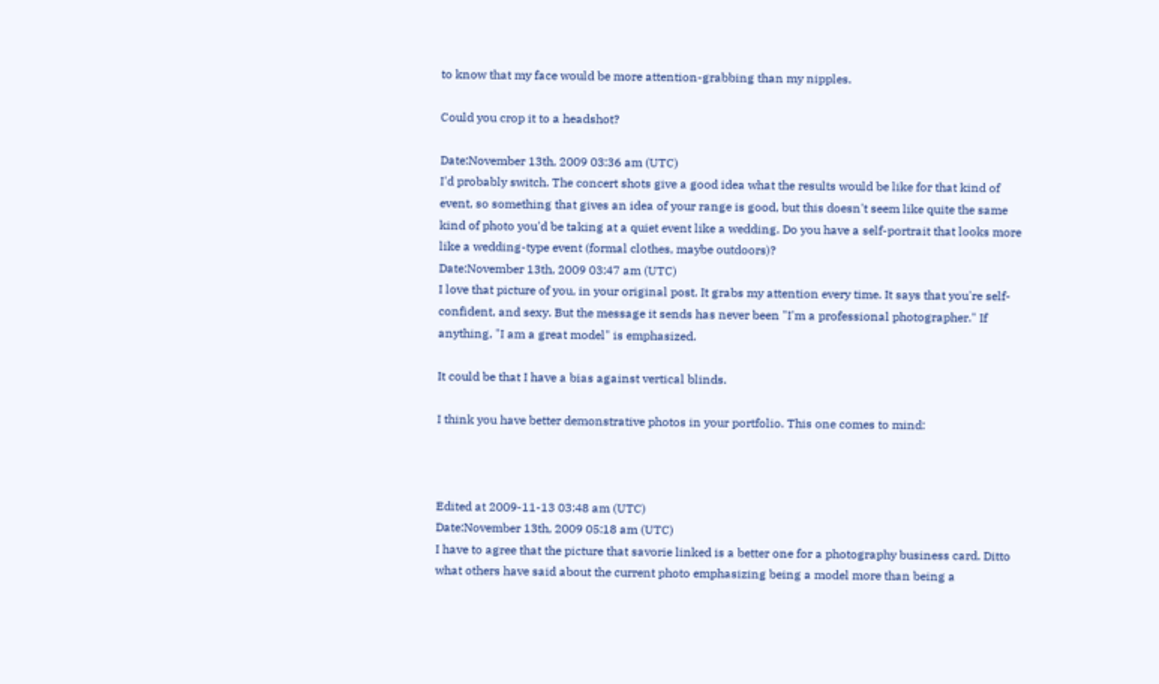to know that my face would be more attention-grabbing than my nipples.

Could you crop it to a headshot?

Date:November 13th, 2009 03:36 am (UTC)
I'd probably switch. The concert shots give a good idea what the results would be like for that kind of event, so something that gives an idea of your range is good, but this doesn't seem like quite the same kind of photo you'd be taking at a quiet event like a wedding. Do you have a self-portrait that looks more like a wedding-type event (formal clothes, maybe outdoors)?
Date:November 13th, 2009 03:47 am (UTC)
I love that picture of you, in your original post. It grabs my attention every time. It says that you're self-confident, and sexy. But the message it sends has never been "I'm a professional photographer." If anything, "I am a great model" is emphasized.

It could be that I have a bias against vertical blinds.

I think you have better demonstrative photos in your portfolio. This one comes to mind:



Edited at 2009-11-13 03:48 am (UTC)
Date:November 13th, 2009 05:18 am (UTC)
I have to agree that the picture that savorie linked is a better one for a photography business card. Ditto what others have said about the current photo emphasizing being a model more than being a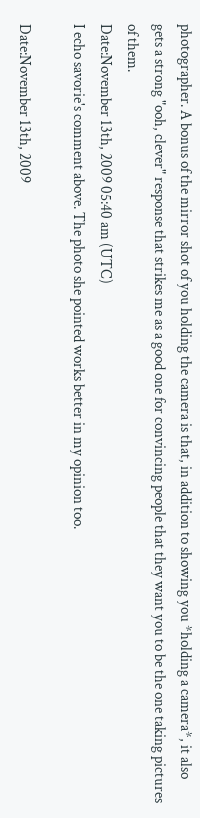photographer. A bonus of the mirror shot of you holding the camera is that, in addition to showing you *holding a camera*, it also gets a strong "ooh, clever" response that strikes me as a good one for convincing people that they want you to be the one taking pictures of them.
Date:November 13th, 2009 05:40 am (UTC)
I echo savorie's comment above. The photo she pointed works better in my opinion too.

Date:November 13th, 2009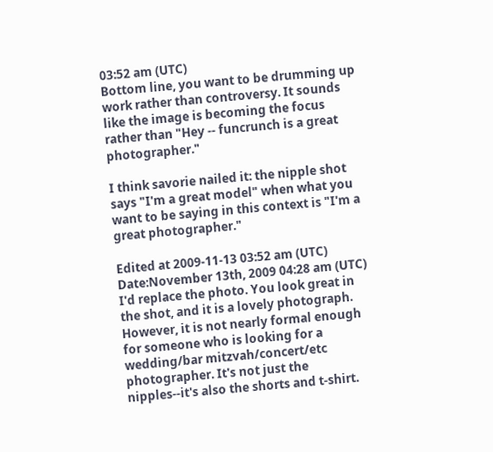03:52 am (UTC)
Bottom line, you want to be drumming up work rather than controversy. It sounds like the image is becoming the focus rather than "Hey -- funcrunch is a great photographer."

I think savorie nailed it: the nipple shot says "I'm a great model" when what you want to be saying in this context is "I'm a great photographer."

Edited at 2009-11-13 03:52 am (UTC)
Date:November 13th, 2009 04:28 am (UTC)
I'd replace the photo. You look great in the shot, and it is a lovely photograph. However, it is not nearly formal enough for someone who is looking for a wedding/bar mitzvah/concert/etc photographer. It's not just the nipples--it's also the shorts and t-shirt.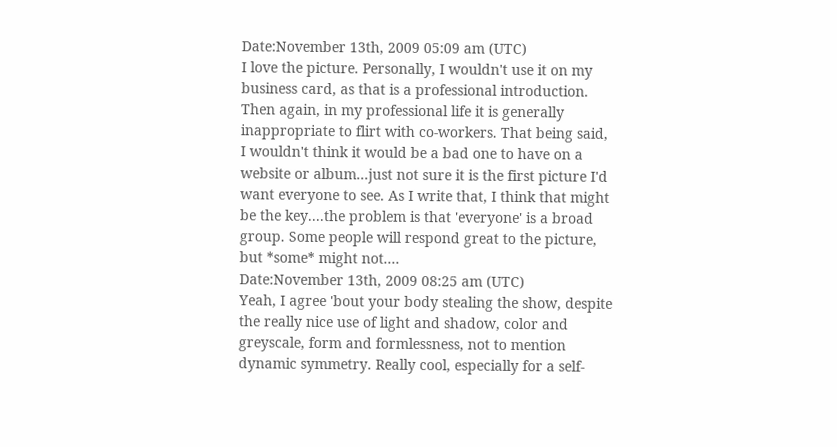Date:November 13th, 2009 05:09 am (UTC)
I love the picture. Personally, I wouldn't use it on my business card, as that is a professional introduction. Then again, in my professional life it is generally inappropriate to flirt with co-workers. That being said, I wouldn't think it would be a bad one to have on a website or album...just not sure it is the first picture I'd want everyone to see. As I write that, I think that might be the key....the problem is that 'everyone' is a broad group. Some people will respond great to the picture, but *some* might not....
Date:November 13th, 2009 08:25 am (UTC)
Yeah, I agree 'bout your body stealing the show, despite the really nice use of light and shadow, color and greyscale, form and formlessness, not to mention dynamic symmetry. Really cool, especially for a self-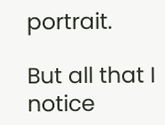portrait.

But all that I notice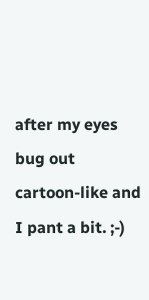after my eyes bug out cartoon-like and I pant a bit. ;-)